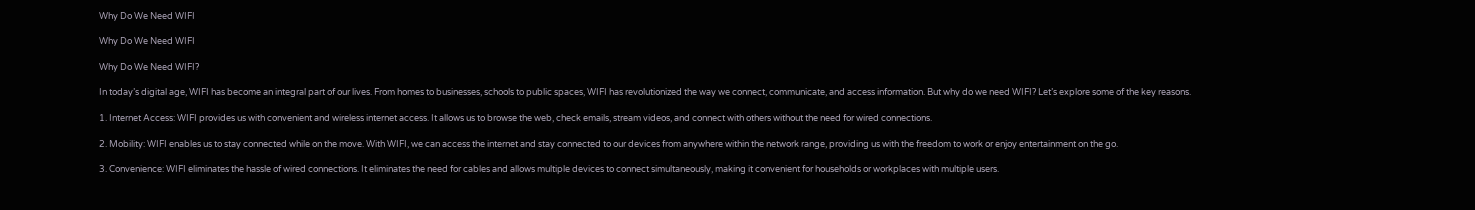Why Do We Need WIFI

Why Do We Need WIFI

Why Do We Need WIFI?

In today’s digital age, WIFI has become an integral part of our lives. From homes to businesses, schools to public spaces, WIFI has revolutionized the way we connect, communicate, and access information. But why do we need WIFI? Let’s explore some of the key reasons.

1. Internet Access: WIFI provides us with convenient and wireless internet access. It allows us to browse the web, check emails, stream videos, and connect with others without the need for wired connections.

2. Mobility: WIFI enables us to stay connected while on the move. With WIFI, we can access the internet and stay connected to our devices from anywhere within the network range, providing us with the freedom to work or enjoy entertainment on the go.

3. Convenience: WIFI eliminates the hassle of wired connections. It eliminates the need for cables and allows multiple devices to connect simultaneously, making it convenient for households or workplaces with multiple users.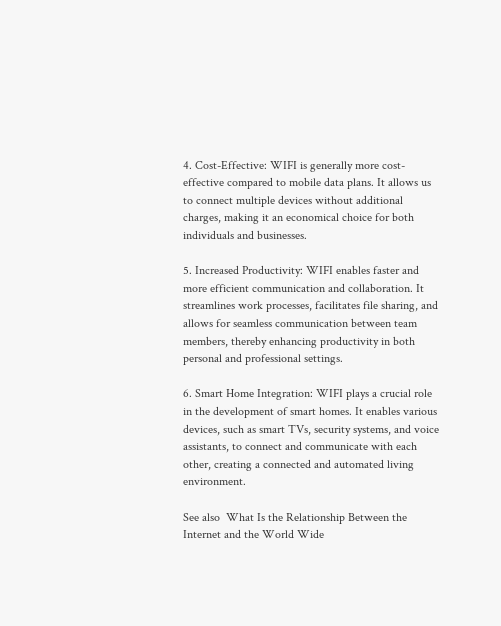4. Cost-Effective: WIFI is generally more cost-effective compared to mobile data plans. It allows us to connect multiple devices without additional charges, making it an economical choice for both individuals and businesses.

5. Increased Productivity: WIFI enables faster and more efficient communication and collaboration. It streamlines work processes, facilitates file sharing, and allows for seamless communication between team members, thereby enhancing productivity in both personal and professional settings.

6. Smart Home Integration: WIFI plays a crucial role in the development of smart homes. It enables various devices, such as smart TVs, security systems, and voice assistants, to connect and communicate with each other, creating a connected and automated living environment.

See also  What Is the Relationship Between the Internet and the World Wide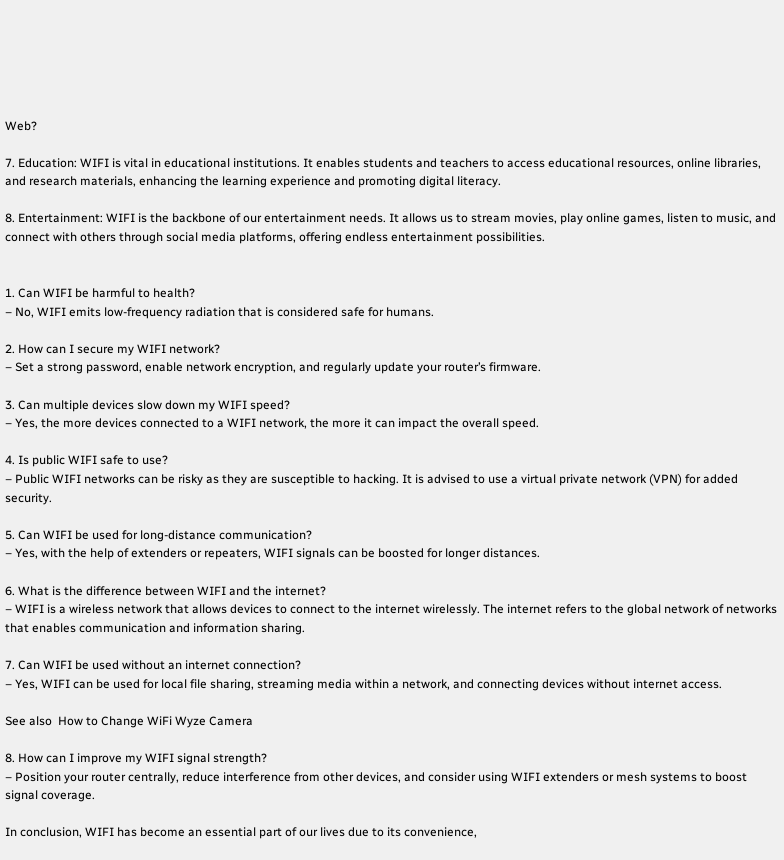Web?

7. Education: WIFI is vital in educational institutions. It enables students and teachers to access educational resources, online libraries, and research materials, enhancing the learning experience and promoting digital literacy.

8. Entertainment: WIFI is the backbone of our entertainment needs. It allows us to stream movies, play online games, listen to music, and connect with others through social media platforms, offering endless entertainment possibilities.


1. Can WIFI be harmful to health?
– No, WIFI emits low-frequency radiation that is considered safe for humans.

2. How can I secure my WIFI network?
– Set a strong password, enable network encryption, and regularly update your router’s firmware.

3. Can multiple devices slow down my WIFI speed?
– Yes, the more devices connected to a WIFI network, the more it can impact the overall speed.

4. Is public WIFI safe to use?
– Public WIFI networks can be risky as they are susceptible to hacking. It is advised to use a virtual private network (VPN) for added security.

5. Can WIFI be used for long-distance communication?
– Yes, with the help of extenders or repeaters, WIFI signals can be boosted for longer distances.

6. What is the difference between WIFI and the internet?
– WIFI is a wireless network that allows devices to connect to the internet wirelessly. The internet refers to the global network of networks that enables communication and information sharing.

7. Can WIFI be used without an internet connection?
– Yes, WIFI can be used for local file sharing, streaming media within a network, and connecting devices without internet access.

See also  How to Change WiFi Wyze Camera

8. How can I improve my WIFI signal strength?
– Position your router centrally, reduce interference from other devices, and consider using WIFI extenders or mesh systems to boost signal coverage.

In conclusion, WIFI has become an essential part of our lives due to its convenience,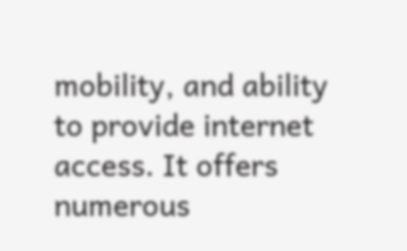mobility, and ability to provide internet access. It offers numerous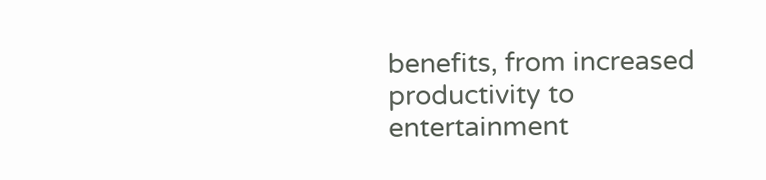benefits, from increased productivity to entertainment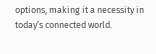options, making it a necessity in today’s connected world.